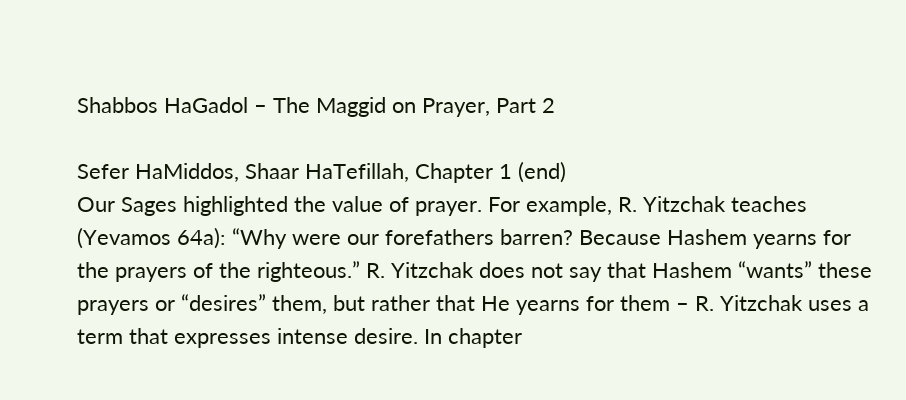Shabbos HaGadol – The Maggid on Prayer, Part 2

Sefer HaMiddos, Shaar HaTefillah, Chapter 1 (end)
Our Sages highlighted the value of prayer. For example, R. Yitzchak teaches (Yevamos 64a): “Why were our forefathers barren? Because Hashem yearns for the prayers of the righteous.” R. Yitzchak does not say that Hashem “wants” these prayers or “desires” them, but rather that He yearns for them – R. Yitzchak uses a term that expresses intense desire. In chapter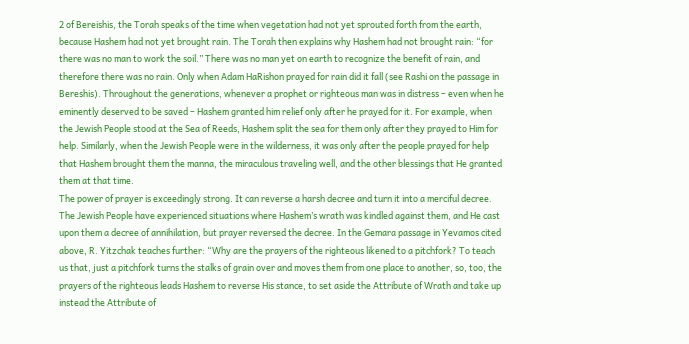2 of Bereishis, the Torah speaks of the time when vegetation had not yet sprouted forth from the earth, because Hashem had not yet brought rain. The Torah then explains why Hashem had not brought rain: “for there was no man to work the soil.” There was no man yet on earth to recognize the benefit of rain, and therefore there was no rain. Only when Adam HaRishon prayed for rain did it fall (see Rashi on the passage in Bereshis). Throughout the generations, whenever a prophet or righteous man was in distress – even when he eminently deserved to be saved – Hashem granted him relief only after he prayed for it. For example, when the Jewish People stood at the Sea of Reeds, Hashem split the sea for them only after they prayed to Him for help. Similarly, when the Jewish People were in the wilderness, it was only after the people prayed for help that Hashem brought them the manna, the miraculous traveling well, and the other blessings that He granted them at that time.
The power of prayer is exceedingly strong. It can reverse a harsh decree and turn it into a merciful decree. The Jewish People have experienced situations where Hashem’s wrath was kindled against them, and He cast upon them a decree of annihilation, but prayer reversed the decree. In the Gemara passage in Yevamos cited above, R. Yitzchak teaches further: “Why are the prayers of the righteous likened to a pitchfork? To teach us that, just a pitchfork turns the stalks of grain over and moves them from one place to another, so, too, the prayers of the righteous leads Hashem to reverse His stance, to set aside the Attribute of Wrath and take up instead the Attribute of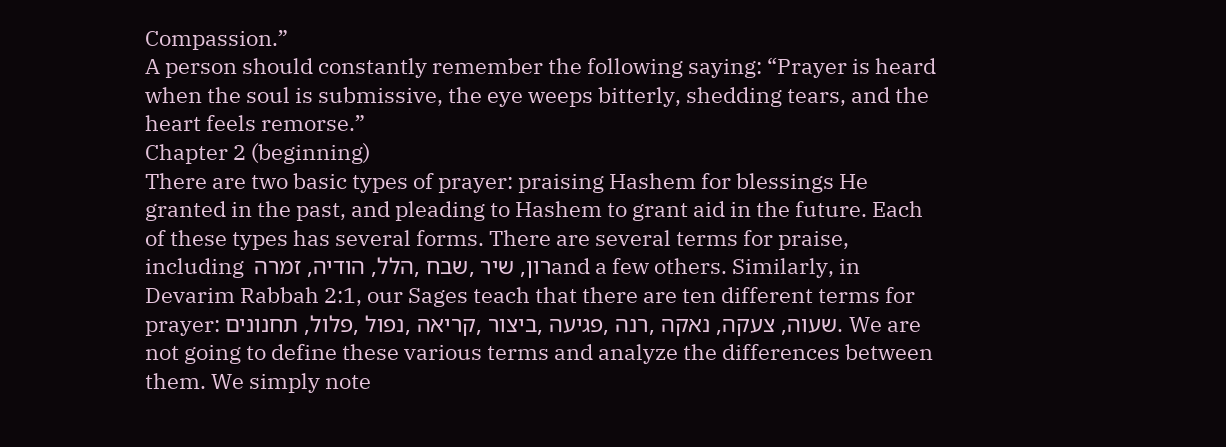Compassion.”
A person should constantly remember the following saying: “Prayer is heard when the soul is submissive, the eye weeps bitterly, shedding tears, and the heart feels remorse.”
Chapter 2 (beginning)
There are two basic types of prayer: praising Hashem for blessings He granted in the past, and pleading to Hashem to grant aid in the future. Each of these types has several forms. There are several terms for praise, including  רון, שיר ,שבח ,הלל, הודיה, זמרהand a few others. Similarly, in Devarim Rabbah 2:1, our Sages teach that there are ten different terms for prayer: שעוה, צעקה, נאקה ,רנה ,פגיעה ,ביצור ,קריאה ,נפול ,פלול, תחנונים. We are not going to define these various terms and analyze the differences between them. We simply note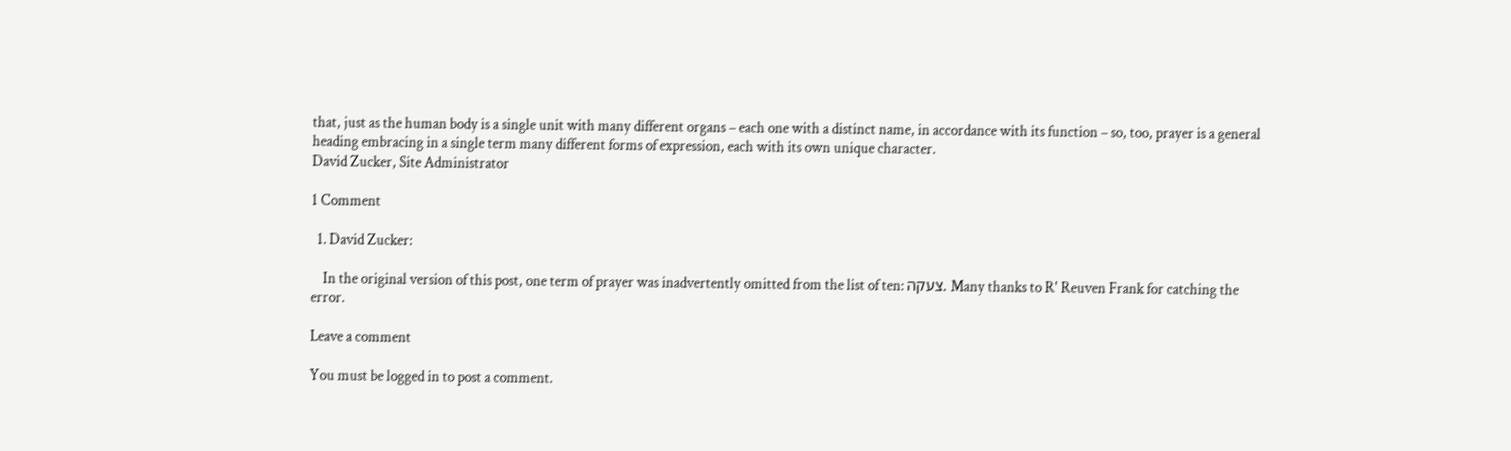that, just as the human body is a single unit with many different organs – each one with a distinct name, in accordance with its function – so, too, prayer is a general heading embracing in a single term many different forms of expression, each with its own unique character.
David Zucker, Site Administrator

1 Comment

  1. David Zucker:

    In the original version of this post, one term of prayer was inadvertently omitted from the list of ten: צעקה. Many thanks to R' Reuven Frank for catching the error.

Leave a comment

You must be logged in to post a comment.